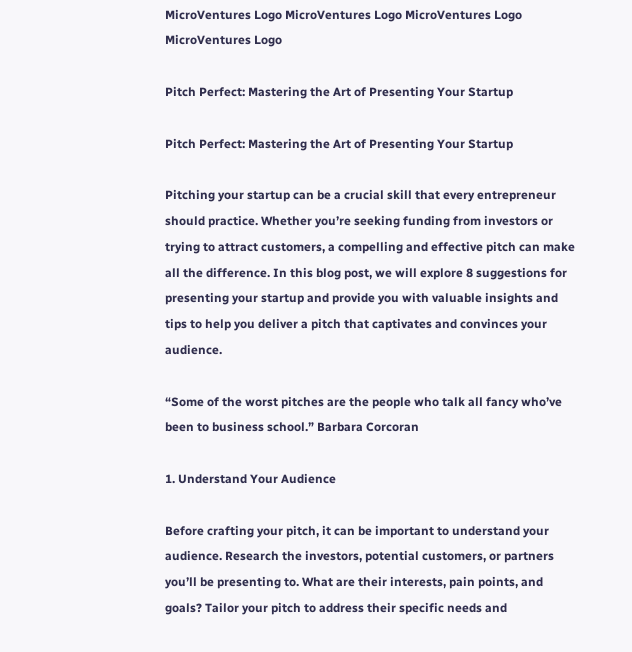MicroVentures Logo MicroVentures Logo MicroVentures Logo MicroVentures Logo

Pitch Perfect: Mastering the Art of Presenting Your Startup

Pitch Perfect: Mastering the Art of Presenting Your Startup

Pitching your startup can be a crucial skill that every entrepreneur should practice. Whether you’re seeking funding from investors or trying to attract customers, a compelling and effective pitch can make all the difference. In this blog post, we will explore 8 suggestions for presenting your startup and provide you with valuable insights and tips to help you deliver a pitch that captivates and convinces your audience.

“Some of the worst pitches are the people who talk all fancy who’ve been to business school.” Barbara Corcoran

1. Understand Your Audience

Before crafting your pitch, it can be important to understand your audience. Research the investors, potential customers, or partners you’ll be presenting to. What are their interests, pain points, and goals? Tailor your pitch to address their specific needs and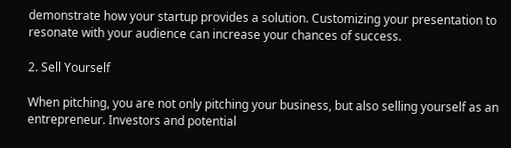demonstrate how your startup provides a solution. Customizing your presentation to resonate with your audience can increase your chances of success.

2. Sell Yourself

When pitching, you are not only pitching your business, but also selling yourself as an entrepreneur. Investors and potential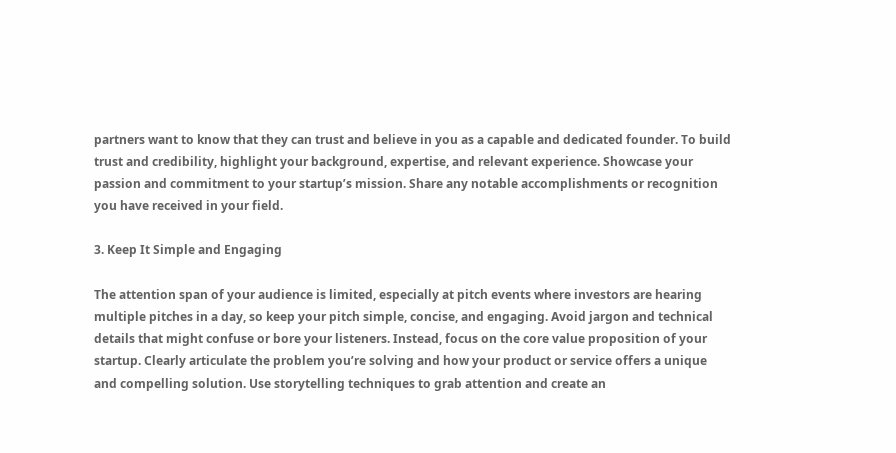partners want to know that they can trust and believe in you as a capable and dedicated founder. To build trust and credibility, highlight your background, expertise, and relevant experience. Showcase your passion and commitment to your startup’s mission. Share any notable accomplishments or recognition you have received in your field.

3. Keep It Simple and Engaging

The attention span of your audience is limited, especially at pitch events where investors are hearing multiple pitches in a day, so keep your pitch simple, concise, and engaging. Avoid jargon and technical details that might confuse or bore your listeners. Instead, focus on the core value proposition of your startup. Clearly articulate the problem you’re solving and how your product or service offers a unique and compelling solution. Use storytelling techniques to grab attention and create an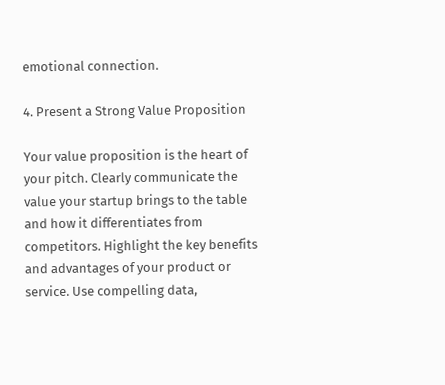emotional connection.

4. Present a Strong Value Proposition

Your value proposition is the heart of your pitch. Clearly communicate the value your startup brings to the table and how it differentiates from competitors. Highlight the key benefits and advantages of your product or service. Use compelling data,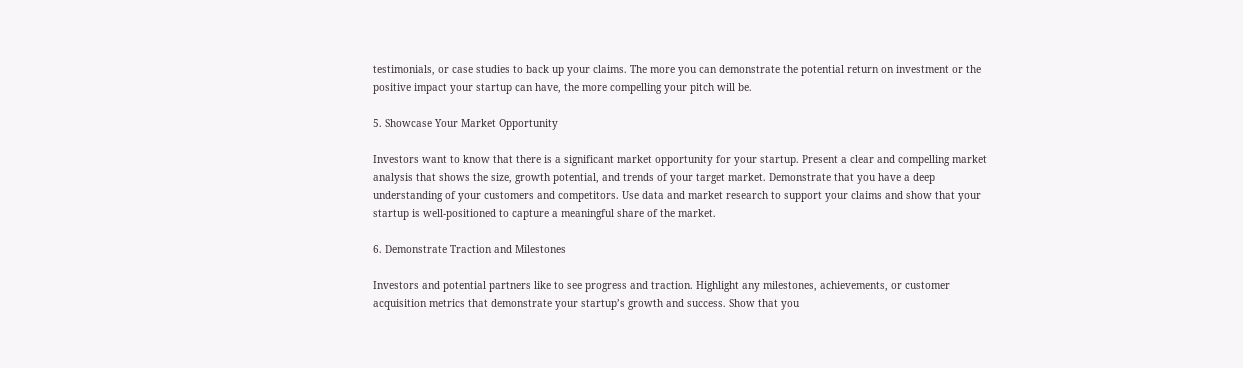testimonials, or case studies to back up your claims. The more you can demonstrate the potential return on investment or the positive impact your startup can have, the more compelling your pitch will be.

5. Showcase Your Market Opportunity

Investors want to know that there is a significant market opportunity for your startup. Present a clear and compelling market analysis that shows the size, growth potential, and trends of your target market. Demonstrate that you have a deep understanding of your customers and competitors. Use data and market research to support your claims and show that your startup is well-positioned to capture a meaningful share of the market.

6. Demonstrate Traction and Milestones

Investors and potential partners like to see progress and traction. Highlight any milestones, achievements, or customer acquisition metrics that demonstrate your startup’s growth and success. Show that you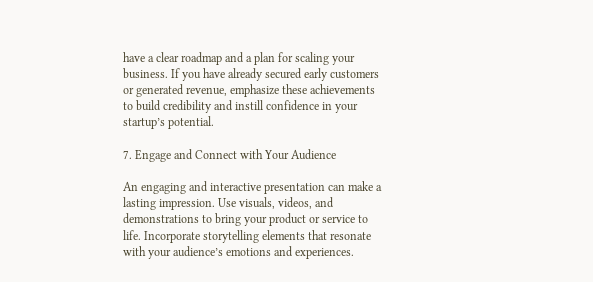have a clear roadmap and a plan for scaling your business. If you have already secured early customers or generated revenue, emphasize these achievements to build credibility and instill confidence in your startup’s potential.

7. Engage and Connect with Your Audience

An engaging and interactive presentation can make a lasting impression. Use visuals, videos, and demonstrations to bring your product or service to life. Incorporate storytelling elements that resonate with your audience’s emotions and experiences.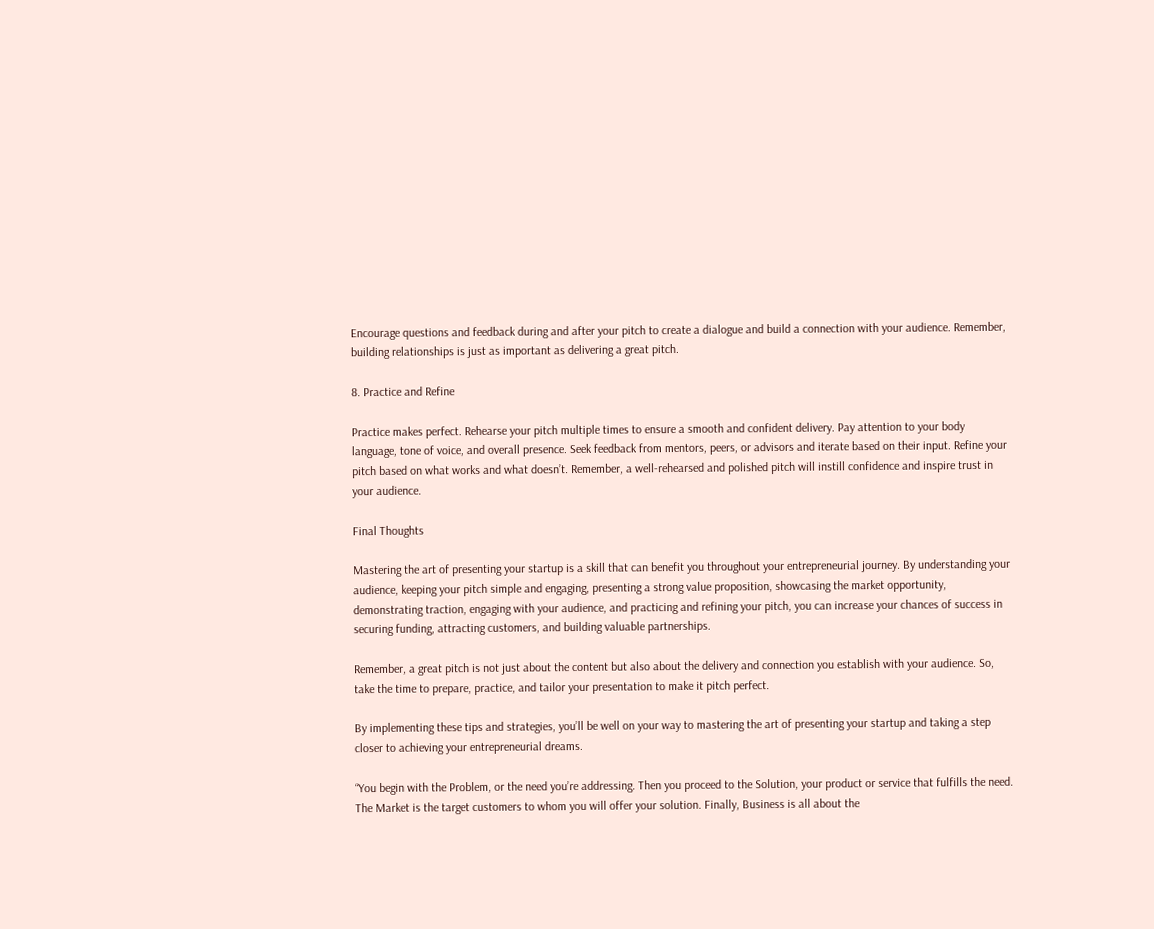Encourage questions and feedback during and after your pitch to create a dialogue and build a connection with your audience. Remember, building relationships is just as important as delivering a great pitch.

8. Practice and Refine

Practice makes perfect. Rehearse your pitch multiple times to ensure a smooth and confident delivery. Pay attention to your body language, tone of voice, and overall presence. Seek feedback from mentors, peers, or advisors and iterate based on their input. Refine your pitch based on what works and what doesn’t. Remember, a well-rehearsed and polished pitch will instill confidence and inspire trust in your audience.

Final Thoughts

Mastering the art of presenting your startup is a skill that can benefit you throughout your entrepreneurial journey. By understanding your audience, keeping your pitch simple and engaging, presenting a strong value proposition, showcasing the market opportunity, demonstrating traction, engaging with your audience, and practicing and refining your pitch, you can increase your chances of success in securing funding, attracting customers, and building valuable partnerships.

Remember, a great pitch is not just about the content but also about the delivery and connection you establish with your audience. So, take the time to prepare, practice, and tailor your presentation to make it pitch perfect.

By implementing these tips and strategies, you’ll be well on your way to mastering the art of presenting your startup and taking a step closer to achieving your entrepreneurial dreams.

“You begin with the Problem, or the need you’re addressing. Then you proceed to the Solution, your product or service that fulfills the need. The Market is the target customers to whom you will offer your solution. Finally, Business is all about the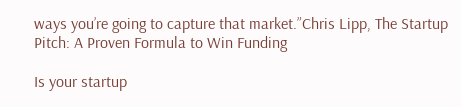ways you’re going to capture that market.”Chris Lipp, The Startup Pitch: A Proven Formula to Win Funding

Is your startup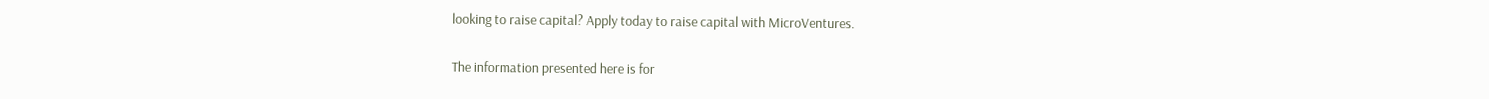looking to raise capital? Apply today to raise capital with MicroVentures.


The information presented here is for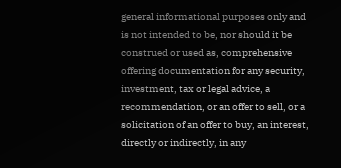general informational purposes only and is not intended to be, nor should it be construed or used as, comprehensive offering documentation for any security, investment, tax or legal advice, a recommendation, or an offer to sell, or a solicitation of an offer to buy, an interest, directly or indirectly, in any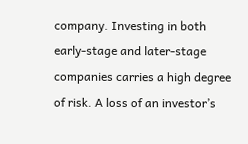company. Investing in both early-stage and later-stage companies carries a high degree of risk. A loss of an investor’s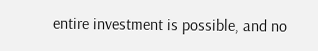entire investment is possible, and no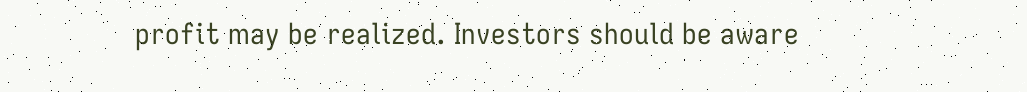profit may be realized. Investors should be aware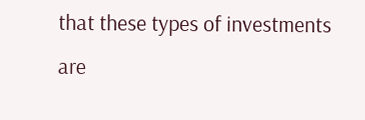that these types of investments are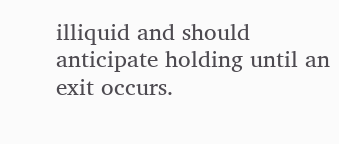illiquid and should anticipate holding until an exit occurs.